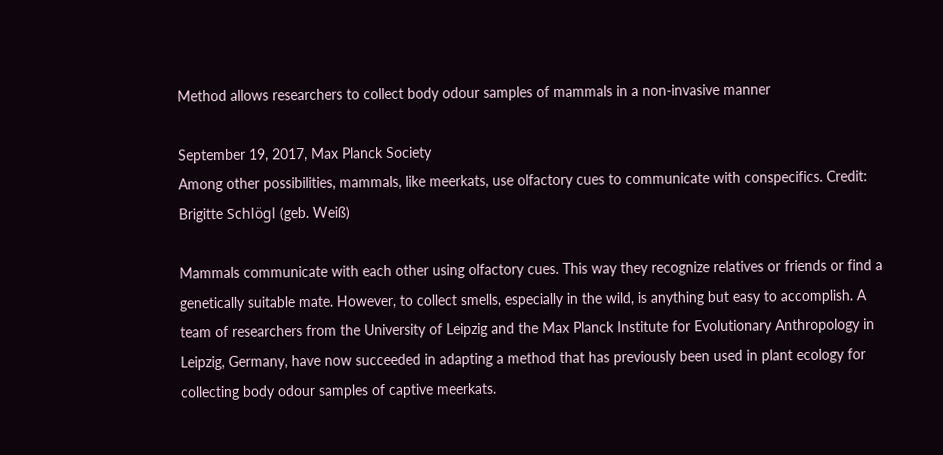Method allows researchers to collect body odour samples of mammals in a non-invasive manner

September 19, 2017, Max Planck Society
Among other possibilities, mammals, like meerkats, use olfactory cues to communicate with conspecifics. Credit: Brigitte Schlögl (geb. Weiß)

Mammals communicate with each other using olfactory cues. This way they recognize relatives or friends or find a genetically suitable mate. However, to collect smells, especially in the wild, is anything but easy to accomplish. A team of researchers from the University of Leipzig and the Max Planck Institute for Evolutionary Anthropology in Leipzig, Germany, have now succeeded in adapting a method that has previously been used in plant ecology for collecting body odour samples of captive meerkats.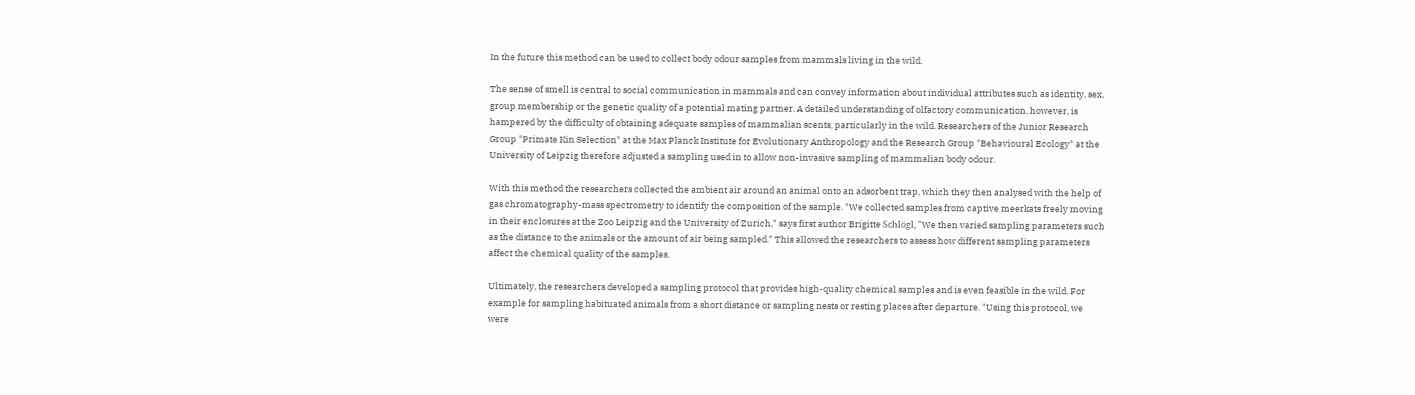In the future this method can be used to collect body odour samples from mammals living in the wild.

The sense of smell is central to social communication in mammals and can convey information about individual attributes such as identity, sex, group membership or the genetic quality of a potential mating partner. A detailed understanding of olfactory communication, however, is hampered by the difficulty of obtaining adequate samples of mammalian scents, particularly in the wild. Researchers of the Junior Research Group "Primate Kin Selection" at the Max Planck Institute for Evolutionary Anthropology and the Research Group "Behavioural Ecology" at the University of Leipzig therefore adjusted a sampling used in to allow non-invasive sampling of mammalian body odour.

With this method the researchers collected the ambient air around an animal onto an adsorbent trap, which they then analysed with the help of gas chromatography-mass spectrometry to identify the composition of the sample. "We collected samples from captive meerkats freely moving in their enclosures at the Zoo Leipzig and the University of Zurich," says first author Brigitte Schlögl, "We then varied sampling parameters such as the distance to the animals or the amount of air being sampled." This allowed the researchers to assess how different sampling parameters affect the chemical quality of the samples.

Ultimately, the researchers developed a sampling protocol that provides high-quality chemical samples and is even feasible in the wild. For example for sampling habituated animals from a short distance or sampling nests or resting places after departure. "Using this protocol, we were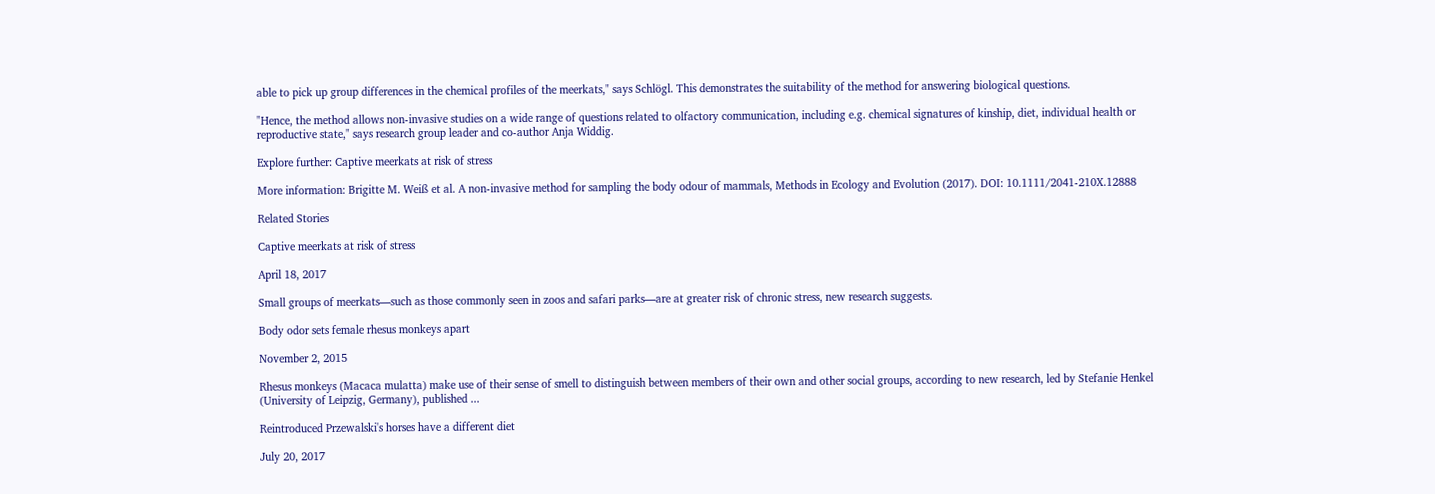able to pick up group differences in the chemical profiles of the meerkats," says Schlögl. This demonstrates the suitability of the method for answering biological questions.

"Hence, the method allows non-invasive studies on a wide range of questions related to olfactory communication, including e.g. chemical signatures of kinship, diet, individual health or reproductive state," says research group leader and co-author Anja Widdig.

Explore further: Captive meerkats at risk of stress

More information: Brigitte M. Weiß et al. A non-invasive method for sampling the body odour of mammals, Methods in Ecology and Evolution (2017). DOI: 10.1111/2041-210X.12888

Related Stories

Captive meerkats at risk of stress

April 18, 2017

Small groups of meerkats—such as those commonly seen in zoos and safari parks—are at greater risk of chronic stress, new research suggests.

Body odor sets female rhesus monkeys apart

November 2, 2015

Rhesus monkeys (Macaca mulatta) make use of their sense of smell to distinguish between members of their own and other social groups, according to new research, led by Stefanie Henkel (University of Leipzig, Germany), published ...

Reintroduced Przewalski's horses have a different diet

July 20, 2017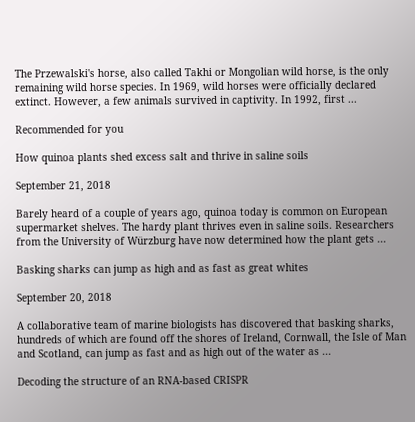The Przewalski's horse, also called Takhi or Mongolian wild horse, is the only remaining wild horse species. In 1969, wild horses were officially declared extinct. However, a few animals survived in captivity. In 1992, first ...

Recommended for you

How quinoa plants shed excess salt and thrive in saline soils

September 21, 2018

Barely heard of a couple of years ago, quinoa today is common on European supermarket shelves. The hardy plant thrives even in saline soils. Researchers from the University of Würzburg have now determined how the plant gets ...

Basking sharks can jump as high and as fast as great whites

September 20, 2018

A collaborative team of marine biologists has discovered that basking sharks, hundreds of which are found off the shores of Ireland, Cornwall, the Isle of Man and Scotland, can jump as fast and as high out of the water as ...

Decoding the structure of an RNA-based CRISPR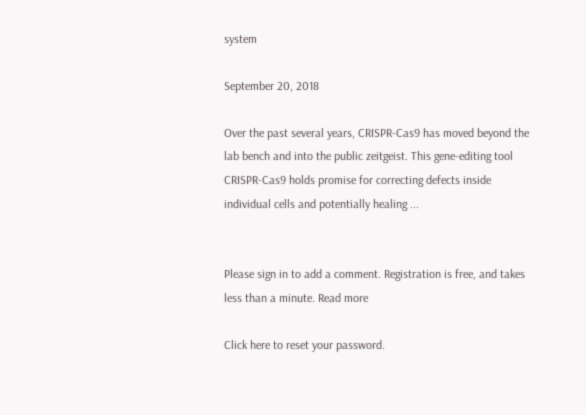system

September 20, 2018

Over the past several years, CRISPR-Cas9 has moved beyond the lab bench and into the public zeitgeist. This gene-editing tool CRISPR-Cas9 holds promise for correcting defects inside individual cells and potentially healing ...


Please sign in to add a comment. Registration is free, and takes less than a minute. Read more

Click here to reset your password.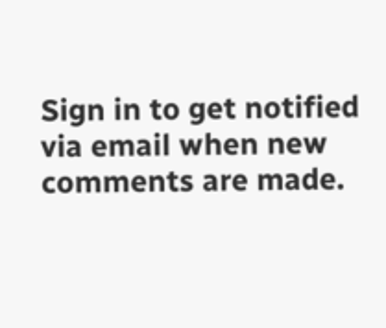Sign in to get notified via email when new comments are made.